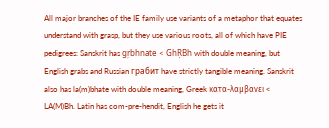All major branches of the IE family use variants of a metaphor that equates understand with grasp, but they use various roots, all of which have PIE pedigrees: Sanskrit has gŗbhnate < GhŖBh with double meaning, but English grabs and Russian грабит have strictly tangible meaning. Sanskrit also has la(m)bhate with double meaning, Greek κατα-λαμβανει < LA(M)Bh. Latin has com-pre-hendit, English he gets it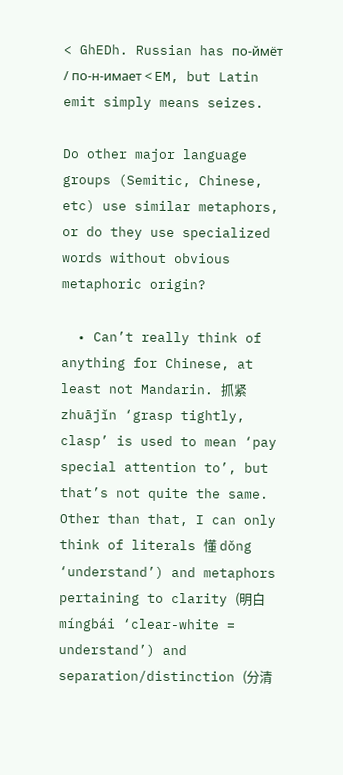< GhEDh. Russian has по-ймёт / по-н-имает < EM, but Latin emit simply means seizes.

Do other major language groups (Semitic, Chinese, etc) use similar metaphors, or do they use specialized words without obvious metaphoric origin?

  • Can’t really think of anything for Chinese, at least not Mandarin. 抓紧 zhuājǐn ‘grasp tightly, clasp’ is used to mean ‘pay special attention to’, but that’s not quite the same. Other than that, I can only think of literals 懂 dǒng ‘understand’) and metaphors pertaining to clarity (明白 míngbái ‘clear-white = understand’) and separation/distinction (分清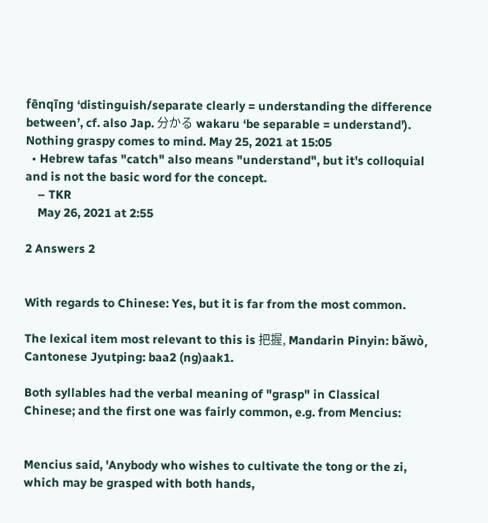fēnqīng ‘distinguish/separate clearly = understanding the difference between’, cf. also Jap. 分かる wakaru ‘be separable = understand’). Nothing graspy comes to mind. May 25, 2021 at 15:05
  • Hebrew tafas "catch" also means "understand", but it's colloquial and is not the basic word for the concept.
    – TKR
    May 26, 2021 at 2:55

2 Answers 2


With regards to Chinese: Yes, but it is far from the most common.

The lexical item most relevant to this is 把握, Mandarin Pinyin: bǎwò, Cantonese Jyutping: baa2 (ng)aak1.

Both syllables had the verbal meaning of "grasp" in Classical Chinese; and the first one was fairly common, e.g. from Mencius:


Mencius said, 'Anybody who wishes to cultivate the tong or the zi, which may be grasped with both hands,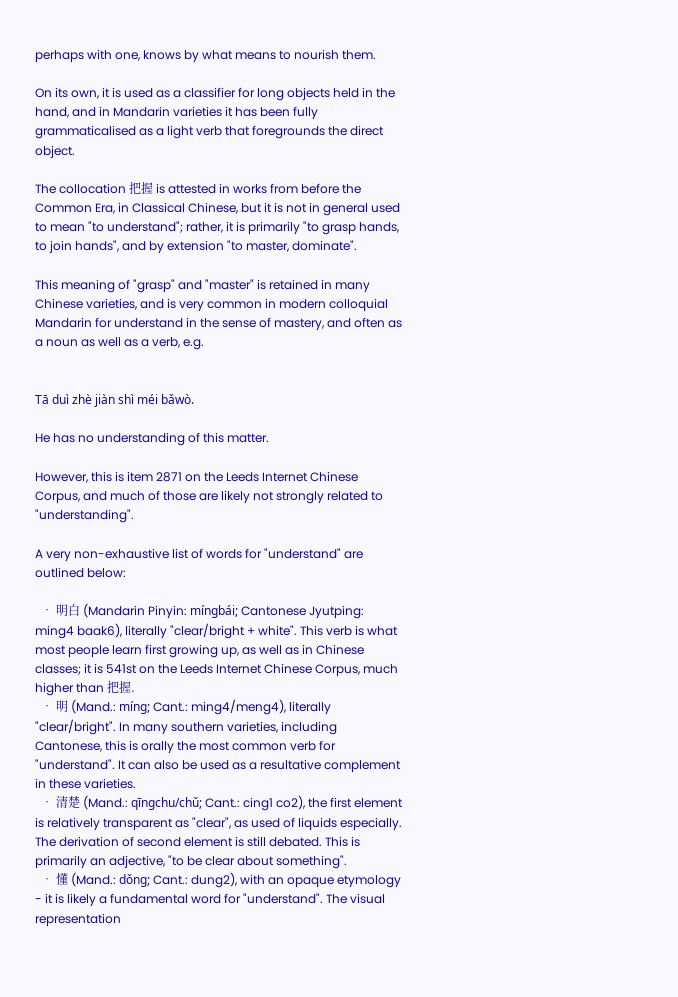perhaps with one, knows by what means to nourish them.

On its own, it is used as a classifier for long objects held in the hand, and in Mandarin varieties it has been fully grammaticalised as a light verb that foregrounds the direct object.

The collocation 把握 is attested in works from before the Common Era, in Classical Chinese, but it is not in general used to mean "to understand"; rather, it is primarily "to grasp hands, to join hands", and by extension "to master, dominate".

This meaning of "grasp" and "master" is retained in many Chinese varieties, and is very common in modern colloquial Mandarin for understand in the sense of mastery, and often as a noun as well as a verb, e.g.


Tā duì zhè jiàn shì méi bǎwò.

He has no understanding of this matter.

However, this is item 2871 on the Leeds Internet Chinese Corpus, and much of those are likely not strongly related to "understanding".

A very non-exhaustive list of words for "understand" are outlined below:

  • 明白 (Mandarin Pinyin: míngbái; Cantonese Jyutping: ming4 baak6), literally "clear/bright + white". This verb is what most people learn first growing up, as well as in Chinese classes; it is 541st on the Leeds Internet Chinese Corpus, much higher than 把握.
  • 明 (Mand.: míng; Cant.: ming4/meng4), literally "clear/bright". In many southern varieties, including Cantonese, this is orally the most common verb for "understand". It can also be used as a resultative complement in these varieties.
  • 清楚 (Mand.: qīngchu/chǔ; Cant.: cing1 co2), the first element is relatively transparent as "clear", as used of liquids especially. The derivation of second element is still debated. This is primarily an adjective, "to be clear about something".
  • 懂 (Mand.: dǒng; Cant.: dung2), with an opaque etymology - it is likely a fundamental word for "understand". The visual representation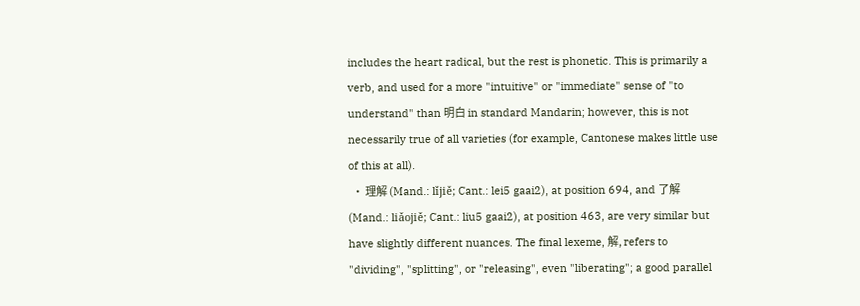includes the heart radical, but the rest is phonetic. This is primarily a verb, and used for a more "intuitive" or "immediate" sense of "to understand" than 明白 in standard Mandarin; however, this is not necessarily true of all varieties (for example, Cantonese makes little use of this at all).
  • 理解 (Mand.: lǐjiě; Cant.: lei5 gaai2), at position 694, and 了解 (Mand.: liǎojiě; Cant.: liu5 gaai2), at position 463, are very similar but have slightly different nuances. The final lexeme, 解, refers to "dividing", "splitting", or "releasing", even "liberating"; a good parallel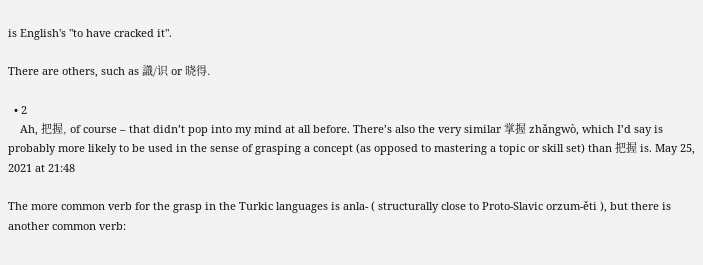is English's "to have cracked it".

There are others, such as 識/识 or 晓得.

  • 2
    Ah, 把握, of course – that didn’t pop into my mind at all before. There’s also the very similar 掌握 zhǎngwò, which I’d say is probably more likely to be used in the sense of grasping a concept (as opposed to mastering a topic or skill set) than 把握 is. May 25, 2021 at 21:48

The more common verb for the grasp in the Turkic languages is anla- ( structurally close to Proto-Slavic orzum-ěti ), but there is another common verb: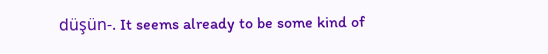düşün-. It seems already to be some kind of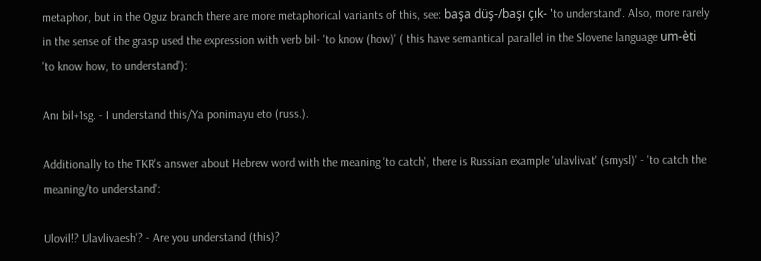metaphor, but in the Oguz branch there are more metaphorical variants of this, see: başa düş-/başı çık- 'to understand'. Also, more rarely in the sense of the grasp used the expression with verb bil- 'to know (how)' ( this have semantical parallel in the Slovene language um-èti 'to know how, to understand'):

Anı bil+1sg. - I understand this/Ya ponimayu eto (russ.).

Additionally to the TKR's answer about Hebrew word with the meaning 'to catch', there is Russian example 'ulavlivat' (smysl)' - 'to catch the meaning/to understand':

Ulovil!? Ulavlivaesh'? - Are you understand (this)?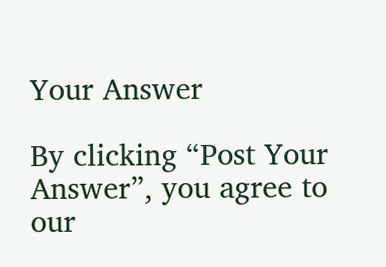Your Answer

By clicking “Post Your Answer”, you agree to our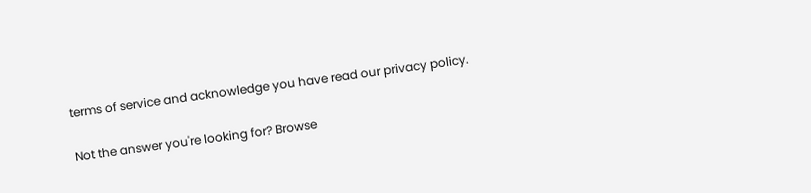terms of service and acknowledge you have read our privacy policy.

Not the answer you're looking for? Browse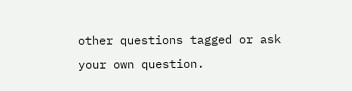other questions tagged or ask your own question.